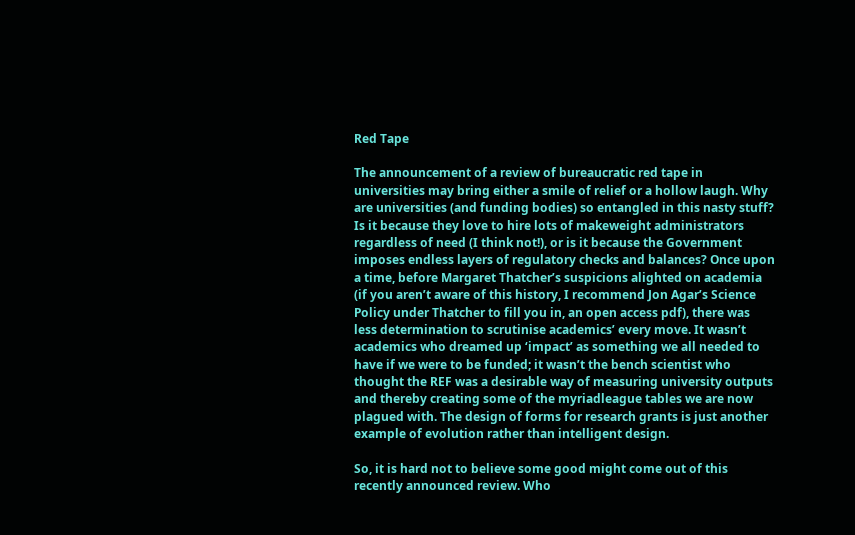Red Tape

The announcement of a review of bureaucratic red tape in universities may bring either a smile of relief or a hollow laugh. Why are universities (and funding bodies) so entangled in this nasty stuff? Is it because they love to hire lots of makeweight administrators regardless of need (I think not!), or is it because the Government imposes endless layers of regulatory checks and balances? Once upon a time, before Margaret Thatcher’s suspicions alighted on academia (if you aren’t aware of this history, I recommend Jon Agar’s Science Policy under Thatcher to fill you in, an open access pdf), there was less determination to scrutinise academics’ every move. It wasn’t academics who dreamed up ‘impact’ as something we all needed to have if we were to be funded; it wasn’t the bench scientist who thought the REF was a desirable way of measuring university outputs and thereby creating some of the myriadleague tables we are now plagued with. The design of forms for research grants is just another example of evolution rather than intelligent design.

So, it is hard not to believe some good might come out of this recently announced review. Who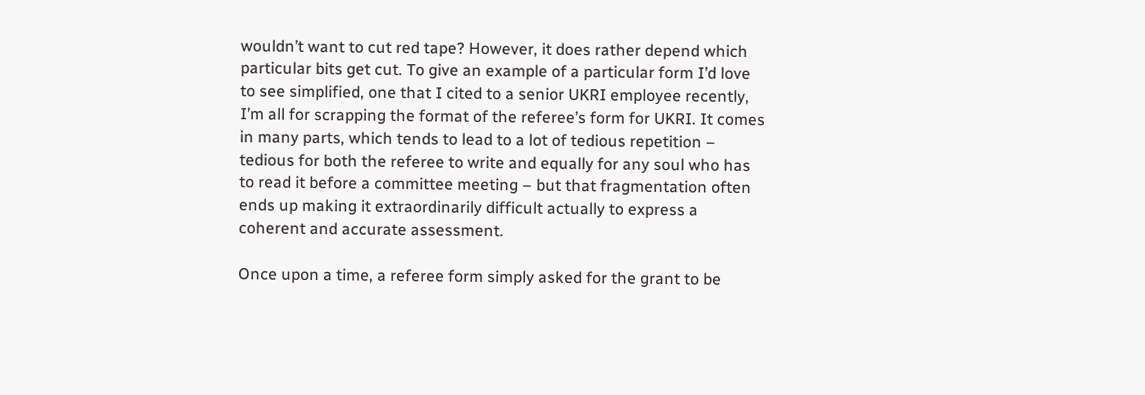wouldn’t want to cut red tape? However, it does rather depend which particular bits get cut. To give an example of a particular form I’d love to see simplified, one that I cited to a senior UKRI employee recently, I’m all for scrapping the format of the referee’s form for UKRI. It comes in many parts, which tends to lead to a lot of tedious repetition – tedious for both the referee to write and equally for any soul who has to read it before a committee meeting – but that fragmentation often ends up making it extraordinarily difficult actually to express a coherent and accurate assessment.

Once upon a time, a referee form simply asked for the grant to be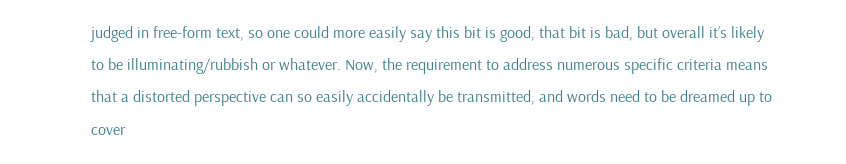judged in free-form text, so one could more easily say this bit is good, that bit is bad, but overall it’s likely to be illuminating/rubbish or whatever. Now, the requirement to address numerous specific criteria means that a distorted perspective can so easily accidentally be transmitted, and words need to be dreamed up to cover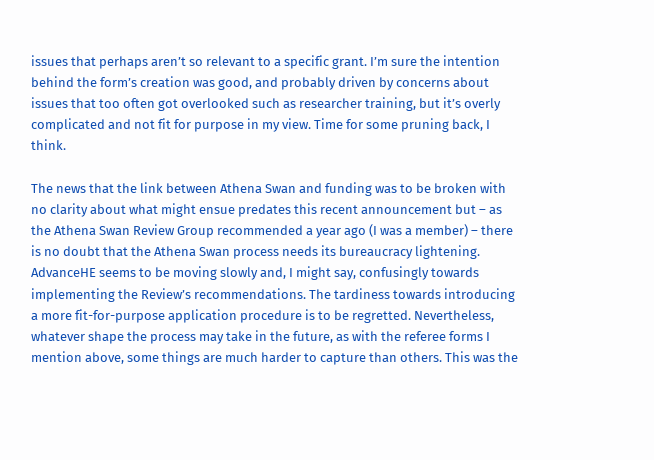issues that perhaps aren’t so relevant to a specific grant. I’m sure the intention behind the form’s creation was good, and probably driven by concerns about issues that too often got overlooked such as researcher training, but it’s overly complicated and not fit for purpose in my view. Time for some pruning back, I think.

The news that the link between Athena Swan and funding was to be broken with no clarity about what might ensue predates this recent announcement but – as the Athena Swan Review Group recommended a year ago (I was a member) – there is no doubt that the Athena Swan process needs its bureaucracy lightening. AdvanceHE seems to be moving slowly and, I might say, confusingly towards implementing the Review’s recommendations. The tardiness towards introducing a more fit-for-purpose application procedure is to be regretted. Nevertheless, whatever shape the process may take in the future, as with the referee forms I mention above, some things are much harder to capture than others. This was the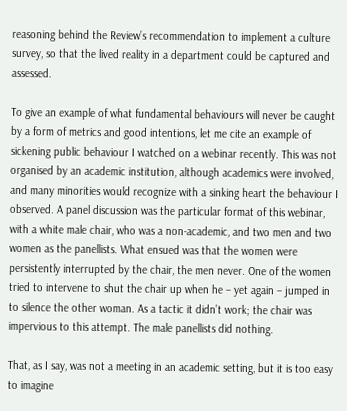reasoning behind the Review’s recommendation to implement a culture survey, so that the lived reality in a department could be captured and assessed.

To give an example of what fundamental behaviours will never be caught by a form of metrics and good intentions, let me cite an example of sickening public behaviour I watched on a webinar recently. This was not organised by an academic institution, although academics were involved, and many minorities would recognize with a sinking heart the behaviour I observed. A panel discussion was the particular format of this webinar, with a white male chair, who was a non-academic, and two men and two women as the panellists. What ensued was that the women were persistently interrupted by the chair, the men never. One of the women tried to intervene to shut the chair up when he – yet again – jumped in to silence the other woman. As a tactic it didn’t work; the chair was impervious to this attempt. The male panellists did nothing.

That, as I say, was not a meeting in an academic setting, but it is too easy to imagine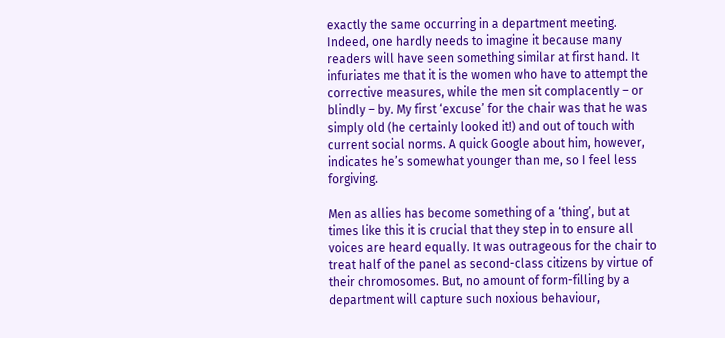exactly the same occurring in a department meeting. Indeed, one hardly needs to imagine it because many readers will have seen something similar at first hand. It infuriates me that it is the women who have to attempt the corrective measures, while the men sit complacently – or blindly – by. My first ‘excuse’ for the chair was that he was simply old (he certainly looked it!) and out of touch with current social norms. A quick Google about him, however, indicates he’s somewhat younger than me, so I feel less forgiving.

Men as allies has become something of a ‘thing’, but at times like this it is crucial that they step in to ensure all voices are heard equally. It was outrageous for the chair to treat half of the panel as second-class citizens by virtue of their chromosomes. But, no amount of form-filling by a department will capture such noxious behaviour,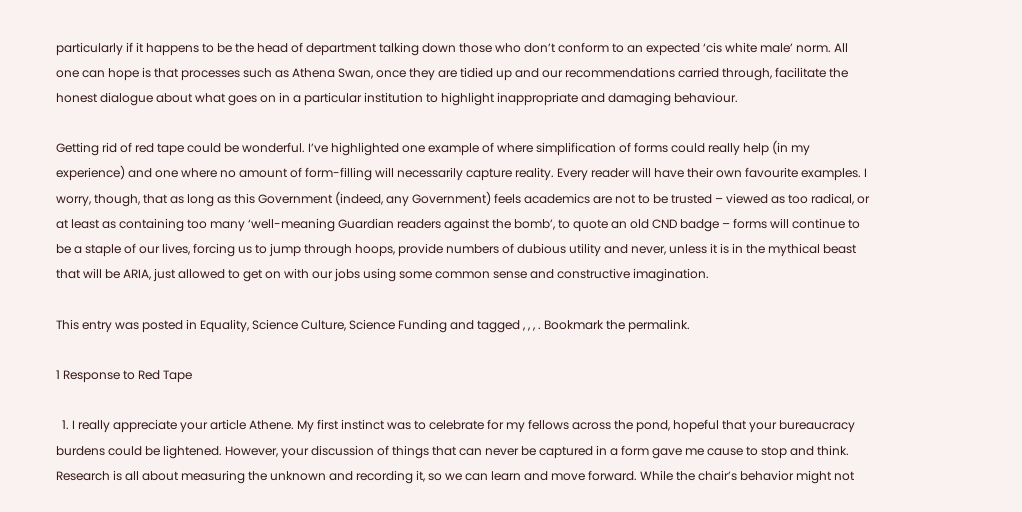particularly if it happens to be the head of department talking down those who don’t conform to an expected ‘cis white male’ norm. All one can hope is that processes such as Athena Swan, once they are tidied up and our recommendations carried through, facilitate the honest dialogue about what goes on in a particular institution to highlight inappropriate and damaging behaviour.

Getting rid of red tape could be wonderful. I’ve highlighted one example of where simplification of forms could really help (in my experience) and one where no amount of form-filling will necessarily capture reality. Every reader will have their own favourite examples. I worry, though, that as long as this Government (indeed, any Government) feels academics are not to be trusted – viewed as too radical, or at least as containing too many ‘well-meaning Guardian readers against the bomb’, to quote an old CND badge – forms will continue to be a staple of our lives, forcing us to jump through hoops, provide numbers of dubious utility and never, unless it is in the mythical beast that will be ARIA, just allowed to get on with our jobs using some common sense and constructive imagination.

This entry was posted in Equality, Science Culture, Science Funding and tagged , , , . Bookmark the permalink.

1 Response to Red Tape

  1. I really appreciate your article Athene. My first instinct was to celebrate for my fellows across the pond, hopeful that your bureaucracy burdens could be lightened. However, your discussion of things that can never be captured in a form gave me cause to stop and think. Research is all about measuring the unknown and recording it, so we can learn and move forward. While the chair’s behavior might not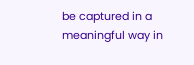be captured in a meaningful way in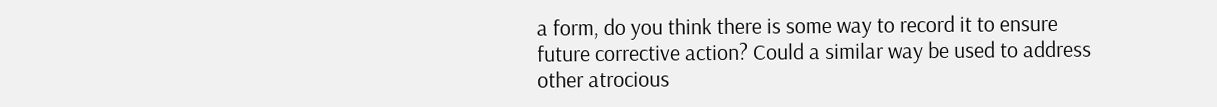a form, do you think there is some way to record it to ensure future corrective action? Could a similar way be used to address other atrocious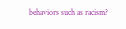behaviors such as racism?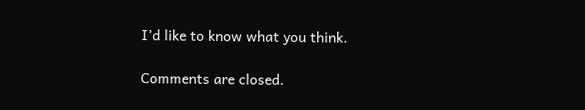I’d like to know what you think.

Comments are closed.